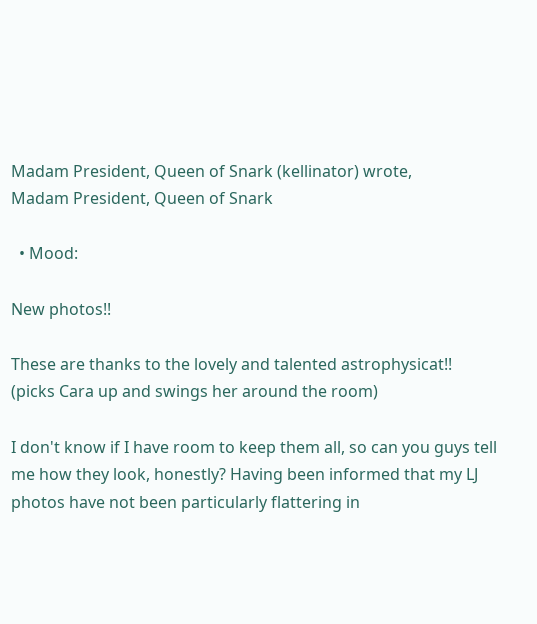Madam President, Queen of Snark (kellinator) wrote,
Madam President, Queen of Snark

  • Mood:

New photos!!

These are thanks to the lovely and talented astrophysicat!! (picks Cara up and swings her around the room)

I don't know if I have room to keep them all, so can you guys tell me how they look, honestly? Having been informed that my LJ photos have not been particularly flattering in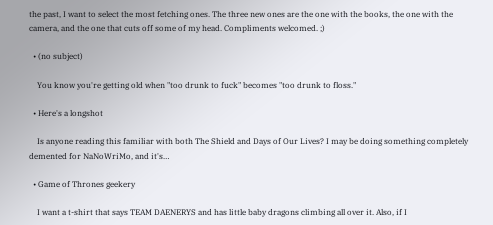the past, I want to select the most fetching ones. The three new ones are the one with the books, the one with the camera, and the one that cuts off some of my head. Compliments welcomed. ;)

  • (no subject)

    You know you're getting old when "too drunk to fuck" becomes "too drunk to floss."

  • Here's a longshot

    Is anyone reading this familiar with both The Shield and Days of Our Lives? I may be doing something completely demented for NaNoWriMo, and it's…

  • Game of Thrones geekery

    I want a t-shirt that says TEAM DAENERYS and has little baby dragons climbing all over it. Also, if I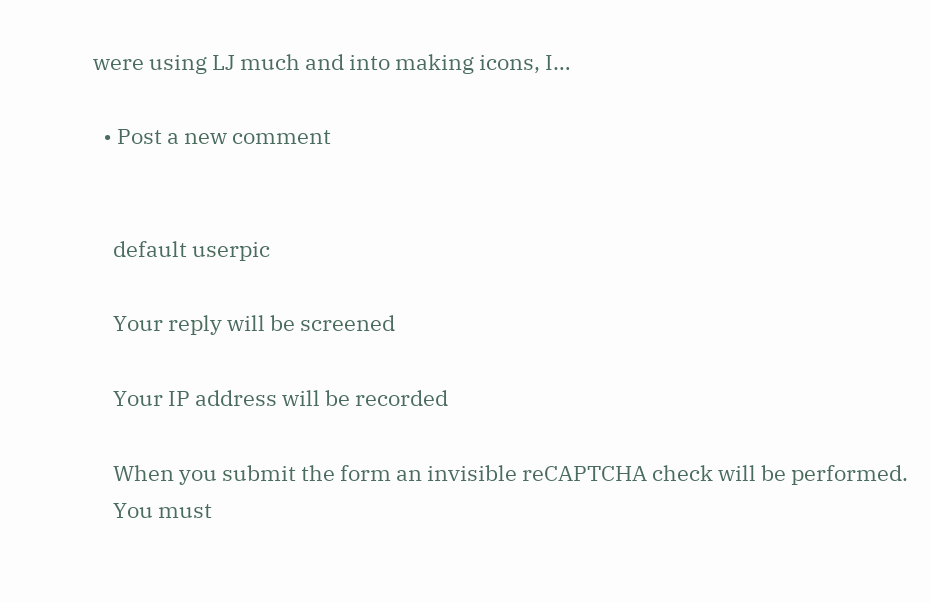were using LJ much and into making icons, I…

  • Post a new comment


    default userpic

    Your reply will be screened

    Your IP address will be recorded

    When you submit the form an invisible reCAPTCHA check will be performed.
    You must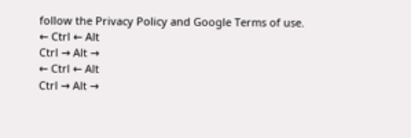follow the Privacy Policy and Google Terms of use.
← Ctrl ← Alt
Ctrl → Alt →
← Ctrl ← Alt
Ctrl → Alt →